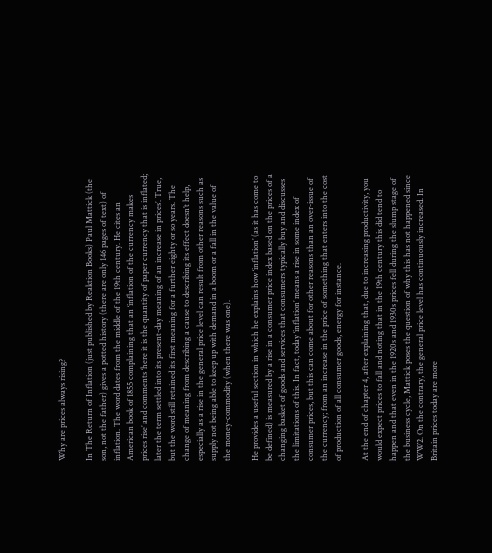Why are prices always rising?

In The Return of Inflation (just published by Reaktion Books) Paul Mattick (the son, not the father) gives a potted history (there are only 146 pages of text) of inflation. The word dates from the middle of the 19th century. He cites an American book of 1855 complaining that an ‘inflation of the currency makes prices rise’ and comments ‘here it is the quantity of paper currency that is inflated; later the term settled into its present-day meaning of an increase in prices’. True, but the word still retained its first meaning for a further eighty or so years. The change of meaning from describing a cause to describing its effect doesn’t help, especially as a rise in the general price level can result from other reasons such as supply not being able to keep up with demand in a boom or a fall in the value of the money-commodity (when there was one).

He provides a useful section in which he explains how ‘inflation’ (as it has come to be defined) is measured by a rise in a consumer price index based on the prices of a changing basket of goods and services that consumers typically buy and discusses the limitations of this. In fact, today ‘inflation’ means a rise in some index of consumer prices, but this can come about for other reasons than an over-issue of the currency; from an increase in the price of something that enters into the cost of production of all consumer goods, energy for instance.

At the end of chapter 4, after explaining that, due to increasing productivity, you would expect prices to fall and noting that in the 19th century this did tend to happen and that even in the 1920s and 1930s prices fell during the slump stage of the business cycle, Mattick poses the question of why this has not happened since WW2. On the contrary, the general price level has continuously increased. In Britain prices today are more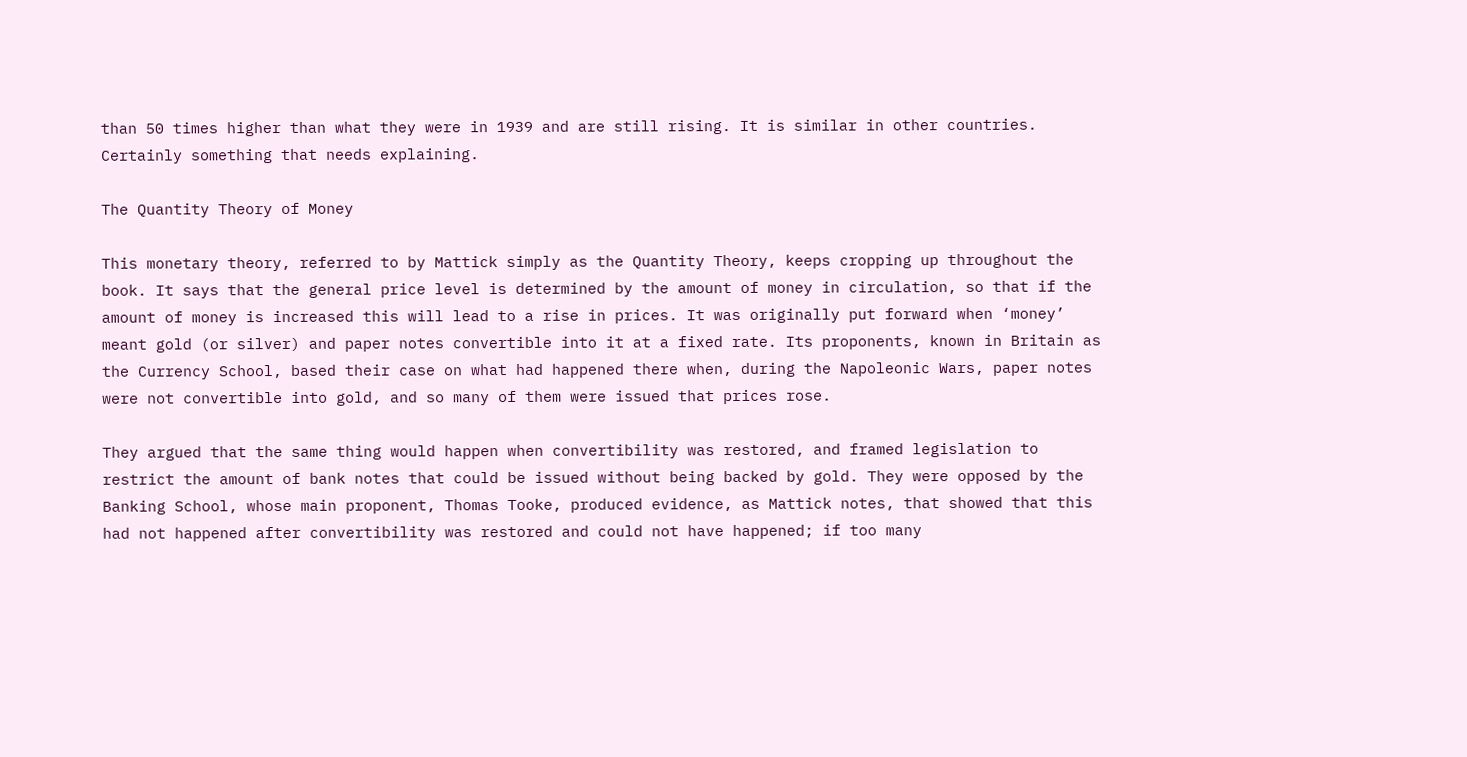than 50 times higher than what they were in 1939 and are still rising. It is similar in other countries. Certainly something that needs explaining.

The Quantity Theory of Money

This monetary theory, referred to by Mattick simply as the Quantity Theory, keeps cropping up throughout the book. It says that the general price level is determined by the amount of money in circulation, so that if the amount of money is increased this will lead to a rise in prices. It was originally put forward when ‘money’ meant gold (or silver) and paper notes convertible into it at a fixed rate. Its proponents, known in Britain as the Currency School, based their case on what had happened there when, during the Napoleonic Wars, paper notes were not convertible into gold, and so many of them were issued that prices rose.

They argued that the same thing would happen when convertibility was restored, and framed legislation to restrict the amount of bank notes that could be issued without being backed by gold. They were opposed by the Banking School, whose main proponent, Thomas Tooke, produced evidence, as Mattick notes, that showed that this had not happened after convertibility was restored and could not have happened; if too many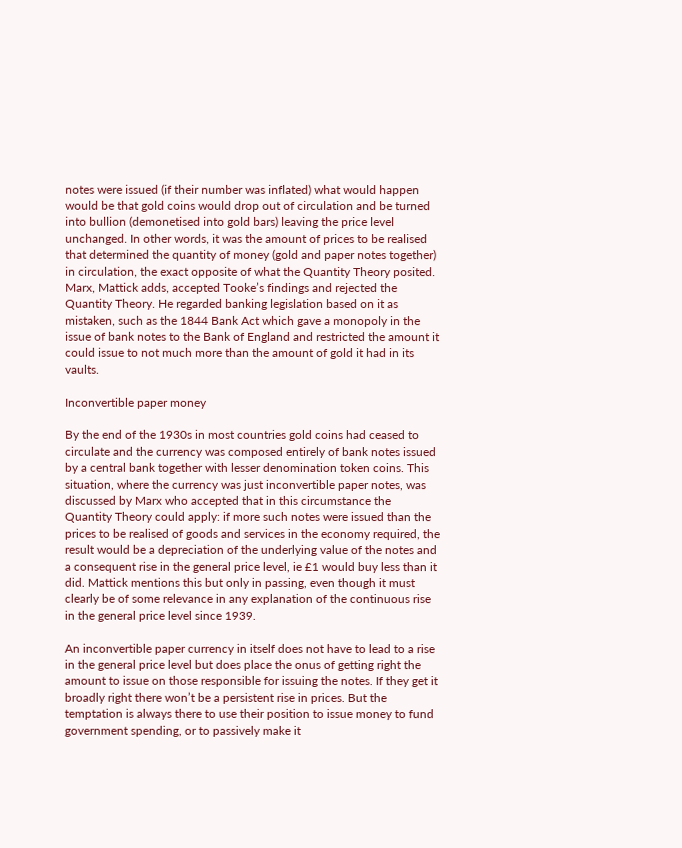notes were issued (if their number was inflated) what would happen would be that gold coins would drop out of circulation and be turned into bullion (demonetised into gold bars) leaving the price level unchanged. In other words, it was the amount of prices to be realised that determined the quantity of money (gold and paper notes together) in circulation, the exact opposite of what the Quantity Theory posited. Marx, Mattick adds, accepted Tooke’s findings and rejected the Quantity Theory. He regarded banking legislation based on it as mistaken, such as the 1844 Bank Act which gave a monopoly in the issue of bank notes to the Bank of England and restricted the amount it could issue to not much more than the amount of gold it had in its vaults.

Inconvertible paper money

By the end of the 1930s in most countries gold coins had ceased to circulate and the currency was composed entirely of bank notes issued by a central bank together with lesser denomination token coins. This situation, where the currency was just inconvertible paper notes, was discussed by Marx who accepted that in this circumstance the Quantity Theory could apply: if more such notes were issued than the prices to be realised of goods and services in the economy required, the result would be a depreciation of the underlying value of the notes and a consequent rise in the general price level, ie £1 would buy less than it did. Mattick mentions this but only in passing, even though it must clearly be of some relevance in any explanation of the continuous rise in the general price level since 1939.

An inconvertible paper currency in itself does not have to lead to a rise in the general price level but does place the onus of getting right the amount to issue on those responsible for issuing the notes. If they get it broadly right there won’t be a persistent rise in prices. But the temptation is always there to use their position to issue money to fund government spending, or to passively make it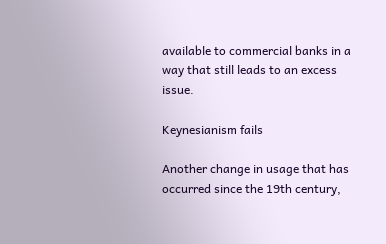available to commercial banks in a way that still leads to an excess issue.

Keynesianism fails

Another change in usage that has occurred since the 19th century,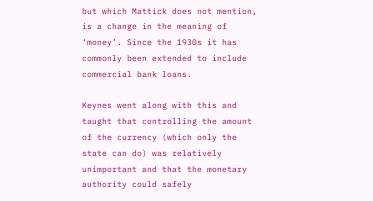but which Mattick does not mention, is a change in the meaning of ‘money’. Since the 1930s it has commonly been extended to include commercial bank loans.

Keynes went along with this and taught that controlling the amount of the currency (which only the state can do) was relatively unimportant and that the monetary authority could safely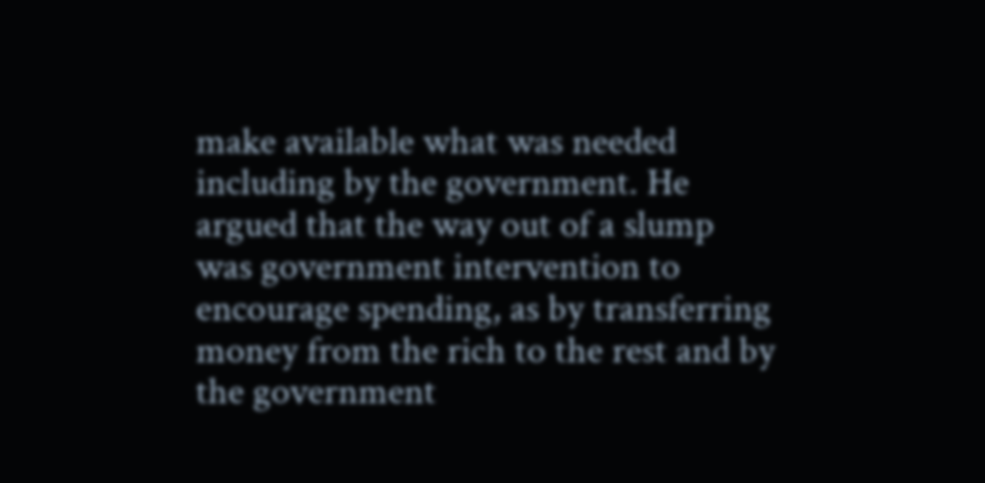make available what was needed including by the government. He argued that the way out of a slump was government intervention to encourage spending, as by transferring money from the rich to the rest and by the government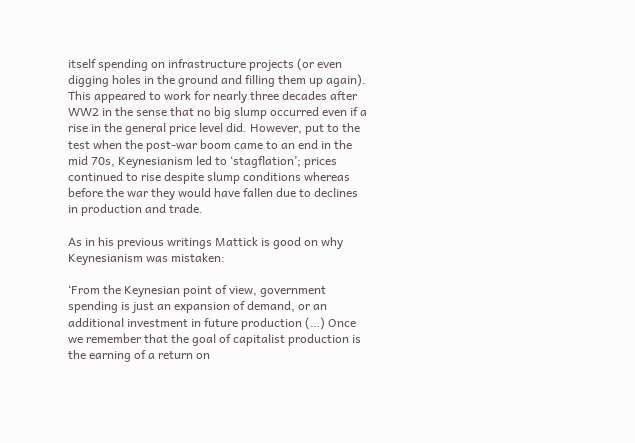itself spending on infrastructure projects (or even digging holes in the ground and filling them up again). This appeared to work for nearly three decades after WW2 in the sense that no big slump occurred even if a rise in the general price level did. However, put to the test when the post-war boom came to an end in the mid 70s, Keynesianism led to ‘stagflation’; prices continued to rise despite slump conditions whereas before the war they would have fallen due to declines in production and trade.

As in his previous writings Mattick is good on why Keynesianism was mistaken:

‘From the Keynesian point of view, government spending is just an expansion of demand, or an additional investment in future production (…) Once we remember that the goal of capitalist production is the earning of a return on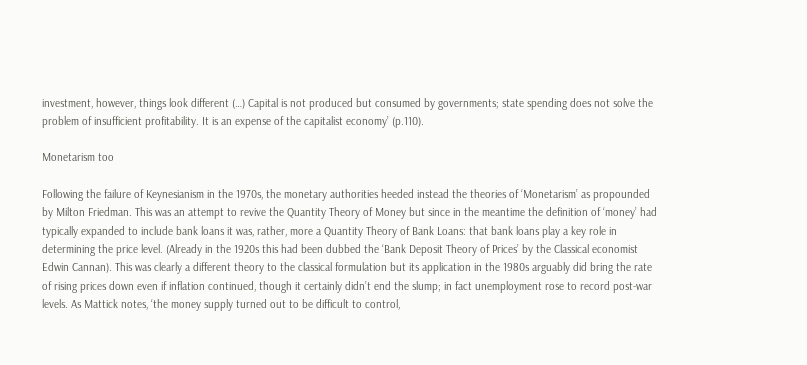investment, however, things look different (…) Capital is not produced but consumed by governments; state spending does not solve the problem of insufficient profitability. It is an expense of the capitalist economy’ (p.110).

Monetarism too

Following the failure of Keynesianism in the 1970s, the monetary authorities heeded instead the theories of ‘Monetarism’ as propounded by Milton Friedman. This was an attempt to revive the Quantity Theory of Money but since in the meantime the definition of ‘money’ had typically expanded to include bank loans it was, rather, more a Quantity Theory of Bank Loans: that bank loans play a key role in determining the price level. (Already in the 1920s this had been dubbed the ‘Bank Deposit Theory of Prices’ by the Classical economist Edwin Cannan). This was clearly a different theory to the classical formulation but its application in the 1980s arguably did bring the rate of rising prices down even if inflation continued, though it certainly didn’t end the slump; in fact unemployment rose to record post-war levels. As Mattick notes, ‘the money supply turned out to be difficult to control,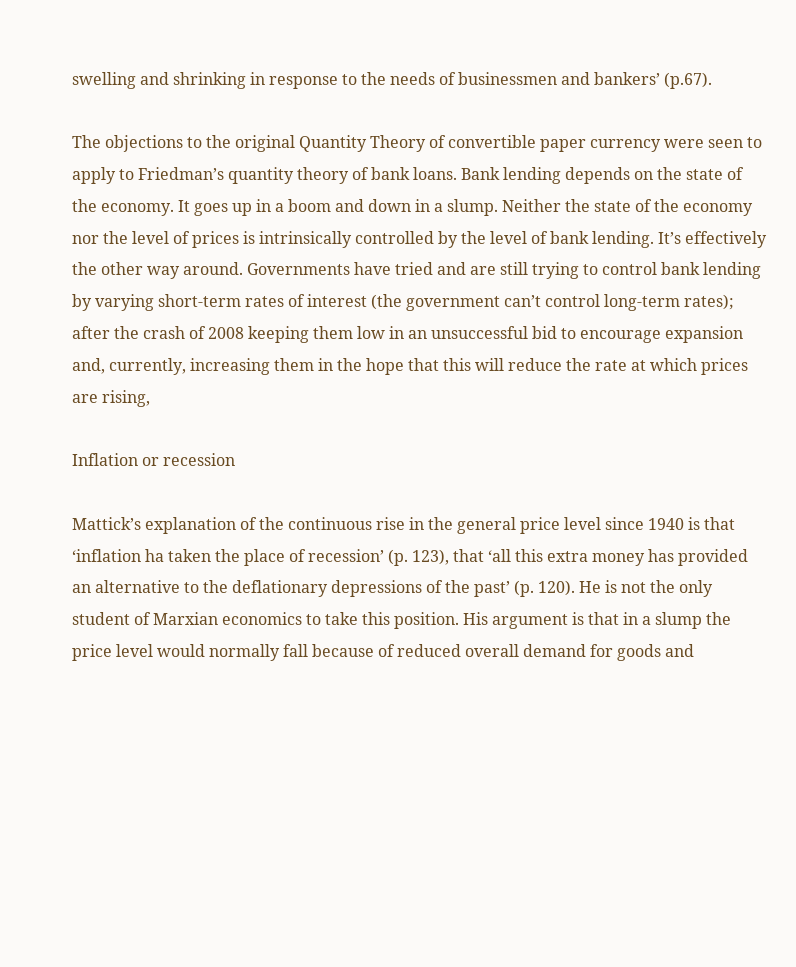swelling and shrinking in response to the needs of businessmen and bankers’ (p.67).

The objections to the original Quantity Theory of convertible paper currency were seen to apply to Friedman’s quantity theory of bank loans. Bank lending depends on the state of the economy. It goes up in a boom and down in a slump. Neither the state of the economy nor the level of prices is intrinsically controlled by the level of bank lending. It’s effectively the other way around. Governments have tried and are still trying to control bank lending by varying short-term rates of interest (the government can’t control long-term rates); after the crash of 2008 keeping them low in an unsuccessful bid to encourage expansion and, currently, increasing them in the hope that this will reduce the rate at which prices are rising,

Inflation or recession

Mattick’s explanation of the continuous rise in the general price level since 1940 is that ‘inflation ha taken the place of recession’ (p. 123), that ‘all this extra money has provided an alternative to the deflationary depressions of the past’ (p. 120). He is not the only student of Marxian economics to take this position. His argument is that in a slump the price level would normally fall because of reduced overall demand for goods and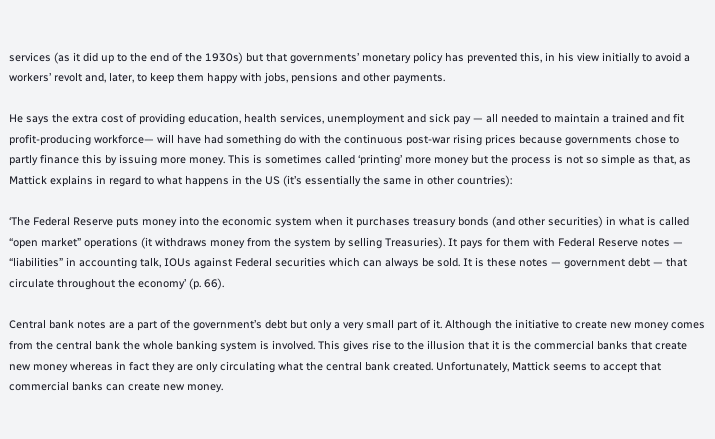services (as it did up to the end of the 1930s) but that governments’ monetary policy has prevented this, in his view initially to avoid a workers’ revolt and, later, to keep them happy with jobs, pensions and other payments.

He says the extra cost of providing education, health services, unemployment and sick pay — all needed to maintain a trained and fit profit-producing workforce— will have had something do with the continuous post-war rising prices because governments chose to partly finance this by issuing more money. This is sometimes called ‘printing’ more money but the process is not so simple as that, as Mattick explains in regard to what happens in the US (it’s essentially the same in other countries):

‘The Federal Reserve puts money into the economic system when it purchases treasury bonds (and other securities) in what is called “open market” operations (it withdraws money from the system by selling Treasuries). It pays for them with Federal Reserve notes — “liabilities” in accounting talk, IOUs against Federal securities which can always be sold. It is these notes — government debt — that circulate throughout the economy’ (p. 66).

Central bank notes are a part of the government’s debt but only a very small part of it. Although the initiative to create new money comes from the central bank the whole banking system is involved. This gives rise to the illusion that it is the commercial banks that create new money whereas in fact they are only circulating what the central bank created. Unfortunately, Mattick seems to accept that commercial banks can create new money.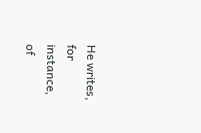He writes, for instance, of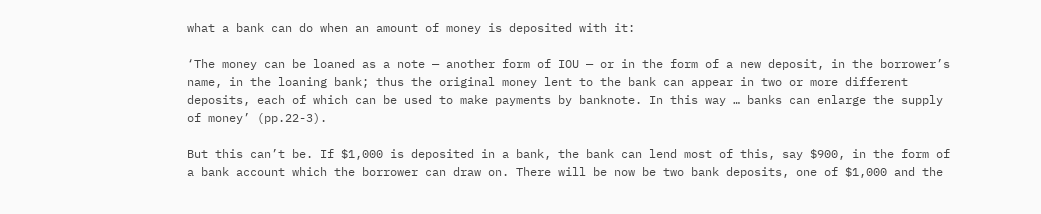what a bank can do when an amount of money is deposited with it:

‘The money can be loaned as a note — another form of IOU — or in the form of a new deposit, in the borrower’s name, in the loaning bank; thus the original money lent to the bank can appear in two or more different deposits, each of which can be used to make payments by banknote. In this way … banks can enlarge the supply of money’ (pp.22-3).

But this can’t be. If $1,000 is deposited in a bank, the bank can lend most of this, say $900, in the form of a bank account which the borrower can draw on. There will be now be two bank deposits, one of $1,000 and the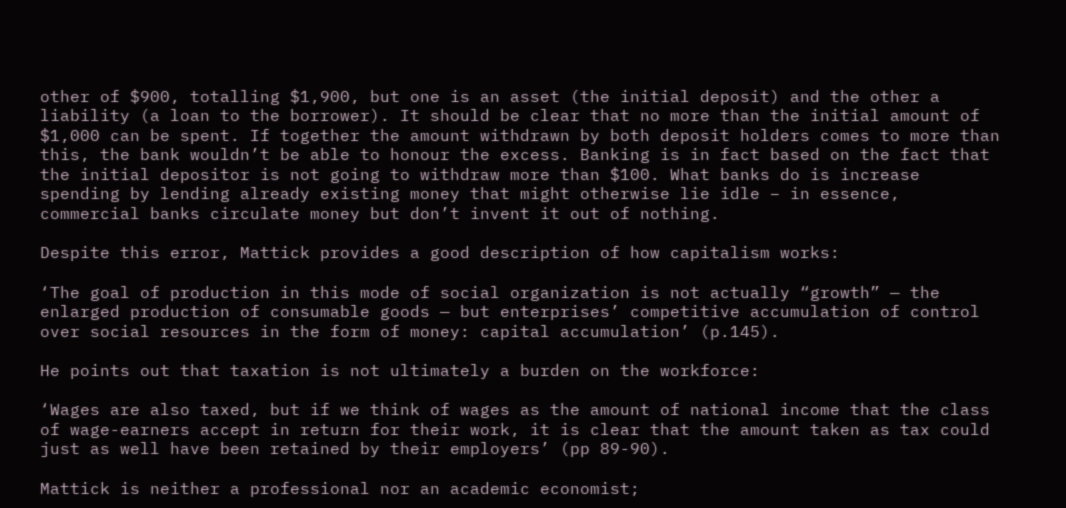other of $900, totalling $1,900, but one is an asset (the initial deposit) and the other a liability (a loan to the borrower). It should be clear that no more than the initial amount of $1,000 can be spent. If together the amount withdrawn by both deposit holders comes to more than this, the bank wouldn’t be able to honour the excess. Banking is in fact based on the fact that the initial depositor is not going to withdraw more than $100. What banks do is increase spending by lending already existing money that might otherwise lie idle – in essence, commercial banks circulate money but don’t invent it out of nothing.

Despite this error, Mattick provides a good description of how capitalism works:

‘The goal of production in this mode of social organization is not actually “growth” — the enlarged production of consumable goods — but enterprises’ competitive accumulation of control over social resources in the form of money: capital accumulation’ (p.145).

He points out that taxation is not ultimately a burden on the workforce:

‘Wages are also taxed, but if we think of wages as the amount of national income that the class of wage-earners accept in return for their work, it is clear that the amount taken as tax could just as well have been retained by their employers’ (pp 89-90).

Mattick is neither a professional nor an academic economist;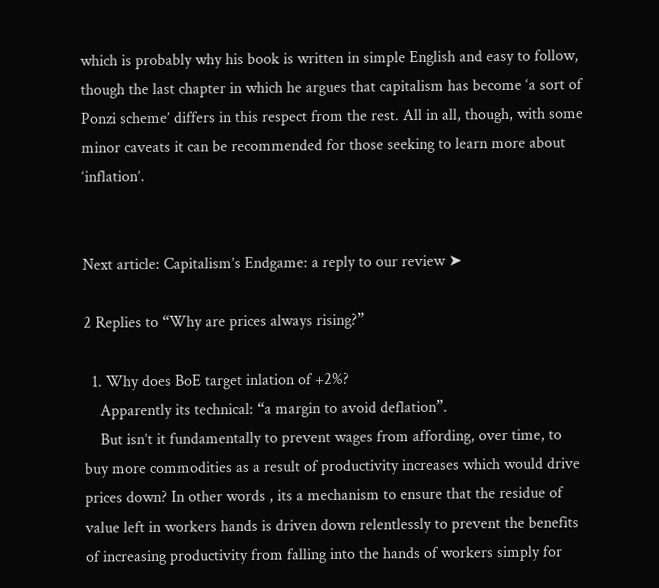which is probably why his book is written in simple English and easy to follow, though the last chapter in which he argues that capitalism has become ‘a sort of Ponzi scheme’ differs in this respect from the rest. All in all, though, with some minor caveats it can be recommended for those seeking to learn more about ‘inflation’.


Next article: Capitalism’s Endgame: a reply to our review ➤

2 Replies to “Why are prices always rising?”

  1. Why does BoE target inlation of +2%?
    Apparently its technical: “a margin to avoid deflation”.
    But isn’t it fundamentally to prevent wages from affording, over time, to buy more commodities as a result of productivity increases which would drive prices down? In other words , its a mechanism to ensure that the residue of value left in workers hands is driven down relentlessly to prevent the benefits of increasing productivity from falling into the hands of workers simply for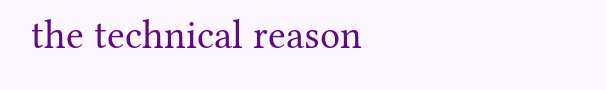the technical reason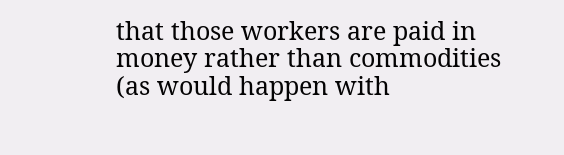that those workers are paid in money rather than commodities (as would happen with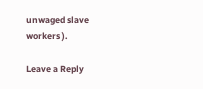unwaged slave workers ).

Leave a Reply